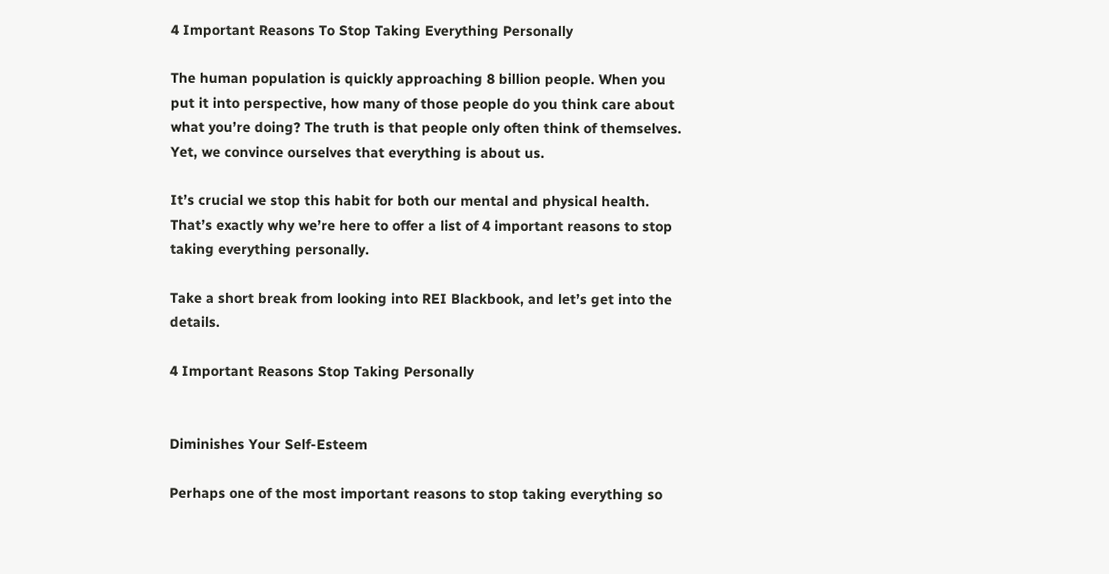4 Important Reasons To Stop Taking Everything Personally

The human population is quickly approaching 8 billion people. When you put it into perspective, how many of those people do you think care about what you’re doing? The truth is that people only often think of themselves. Yet, we convince ourselves that everything is about us.

It’s crucial we stop this habit for both our mental and physical health. That’s exactly why we’re here to offer a list of 4 important reasons to stop taking everything personally.

Take a short break from looking into REI Blackbook, and let’s get into the details.

4 Important Reasons Stop Taking Personally


Diminishes Your Self-Esteem

Perhaps one of the most important reasons to stop taking everything so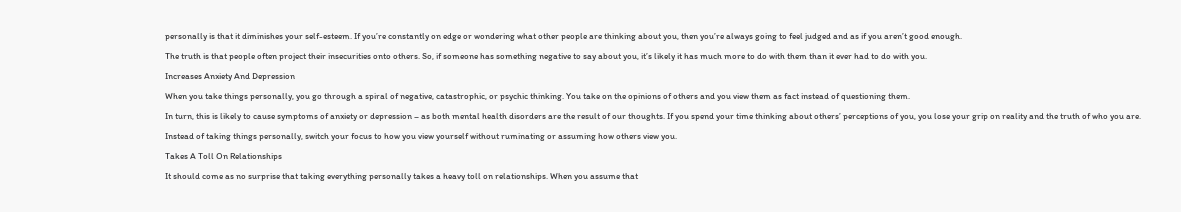personally is that it diminishes your self-esteem. If you’re constantly on edge or wondering what other people are thinking about you, then you’re always going to feel judged and as if you aren’t good enough.

The truth is that people often project their insecurities onto others. So, if someone has something negative to say about you, it’s likely it has much more to do with them than it ever had to do with you.

Increases Anxiety And Depression

When you take things personally, you go through a spiral of negative, catastrophic, or psychic thinking. You take on the opinions of others and you view them as fact instead of questioning them.

In turn, this is likely to cause symptoms of anxiety or depression – as both mental health disorders are the result of our thoughts. If you spend your time thinking about others’ perceptions of you, you lose your grip on reality and the truth of who you are.

Instead of taking things personally, switch your focus to how you view yourself without ruminating or assuming how others view you.

Takes A Toll On Relationships

It should come as no surprise that taking everything personally takes a heavy toll on relationships. When you assume that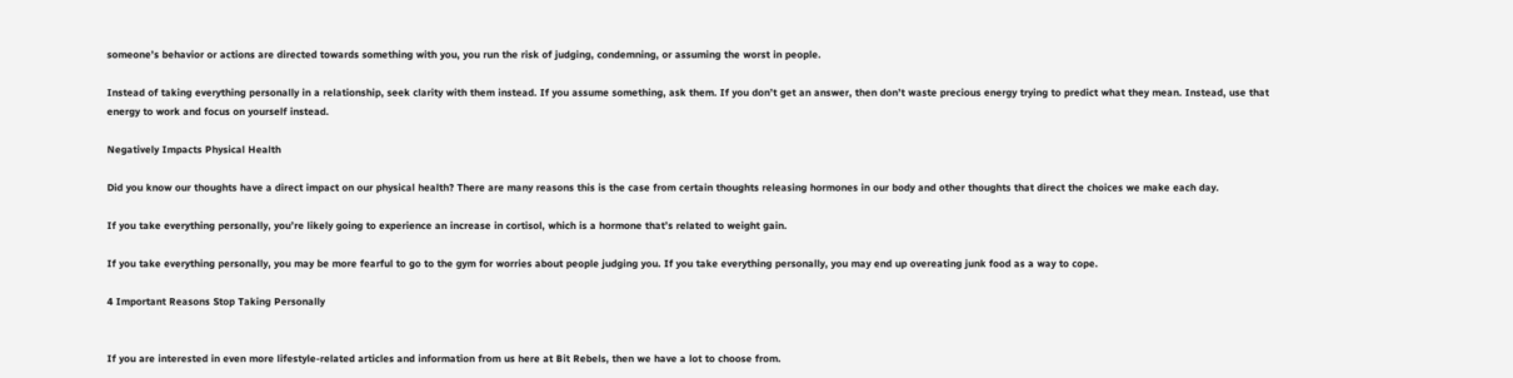someone’s behavior or actions are directed towards something with you, you run the risk of judging, condemning, or assuming the worst in people.

Instead of taking everything personally in a relationship, seek clarity with them instead. If you assume something, ask them. If you don’t get an answer, then don’t waste precious energy trying to predict what they mean. Instead, use that energy to work and focus on yourself instead.

Negatively Impacts Physical Health

Did you know our thoughts have a direct impact on our physical health? There are many reasons this is the case from certain thoughts releasing hormones in our body and other thoughts that direct the choices we make each day.

If you take everything personally, you’re likely going to experience an increase in cortisol, which is a hormone that’s related to weight gain.

If you take everything personally, you may be more fearful to go to the gym for worries about people judging you. If you take everything personally, you may end up overeating junk food as a way to cope.

4 Important Reasons Stop Taking Personally


If you are interested in even more lifestyle-related articles and information from us here at Bit Rebels, then we have a lot to choose from.